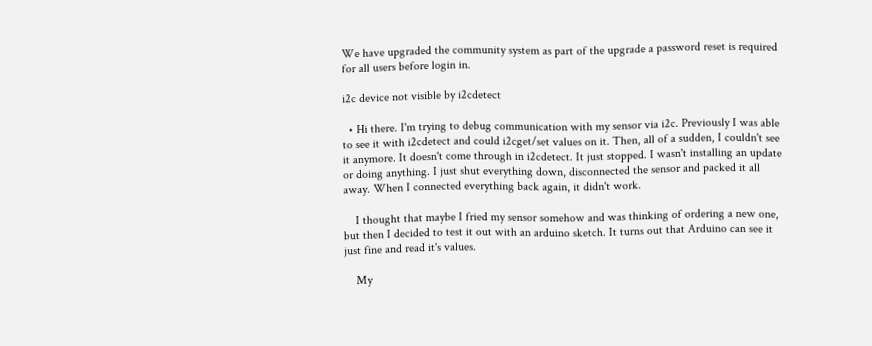We have upgraded the community system as part of the upgrade a password reset is required for all users before login in.

i2c device not visible by i2cdetect

  • Hi there. I'm trying to debug communication with my sensor via i2c. Previously I was able to see it with i2cdetect and could i2cget/set values on it. Then, all of a sudden, I couldn't see it anymore. It doesn't come through in i2cdetect. It just stopped. I wasn't installing an update or doing anything. I just shut everything down, disconnected the sensor and packed it all away. When I connected everything back again, it didn't work.

    I thought that maybe I fried my sensor somehow and was thinking of ordering a new one, but then I decided to test it out with an arduino sketch. It turns out that Arduino can see it just fine and read it's values.

    My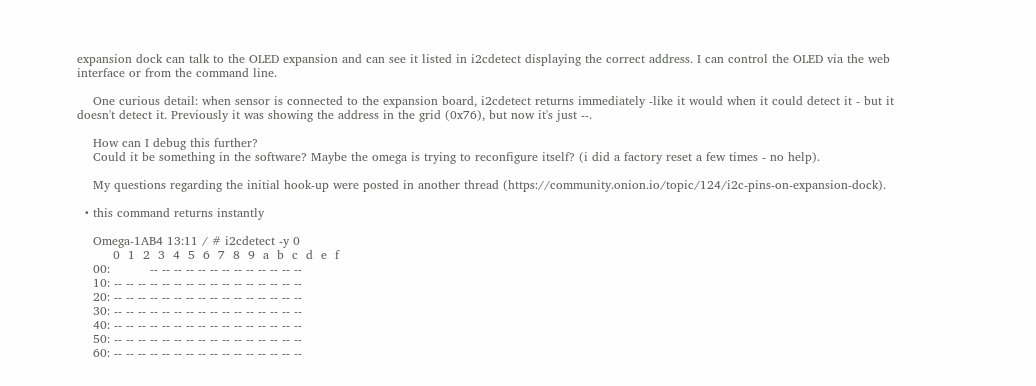expansion dock can talk to the OLED expansion and can see it listed in i2cdetect displaying the correct address. I can control the OLED via the web interface or from the command line.

    One curious detail: when sensor is connected to the expansion board, i2cdetect returns immediately -like it would when it could detect it - but it doesn't detect it. Previously it was showing the address in the grid (0x76), but now it's just --.

    How can I debug this further?
    Could it be something in the software? Maybe the omega is trying to reconfigure itself? (i did a factory reset a few times - no help).

    My questions regarding the initial hook-up were posted in another thread (https://community.onion.io/topic/124/i2c-pins-on-expansion-dock).

  • this command returns instantly

    Omega-1AB4 13:11 / # i2cdetect -y 0
         0  1  2  3  4  5  6  7  8  9  a  b  c  d  e  f
    00:          -- -- -- -- -- -- -- -- -- -- -- -- --
    10: -- -- -- -- -- -- -- -- -- -- -- -- -- -- -- --
    20: -- -- -- -- -- -- -- -- -- -- -- -- -- -- -- --
    30: -- -- -- -- -- -- -- -- -- -- -- -- -- -- -- --
    40: -- -- -- -- -- -- -- -- -- -- -- -- -- -- -- --
    50: -- -- -- -- -- -- -- -- -- -- -- -- -- -- -- --
    60: -- -- -- -- -- -- -- -- -- -- -- -- -- -- -- --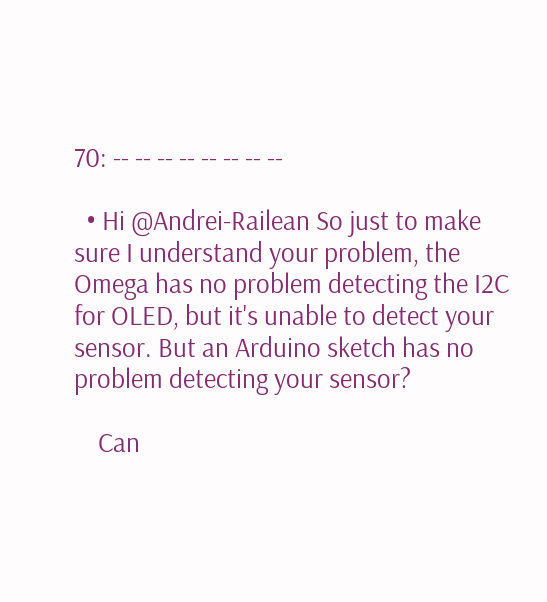70: -- -- -- -- -- -- -- --

  • Hi @Andrei-Railean So just to make sure I understand your problem, the Omega has no problem detecting the I2C for OLED, but it's unable to detect your sensor. But an Arduino sketch has no problem detecting your sensor?

    Can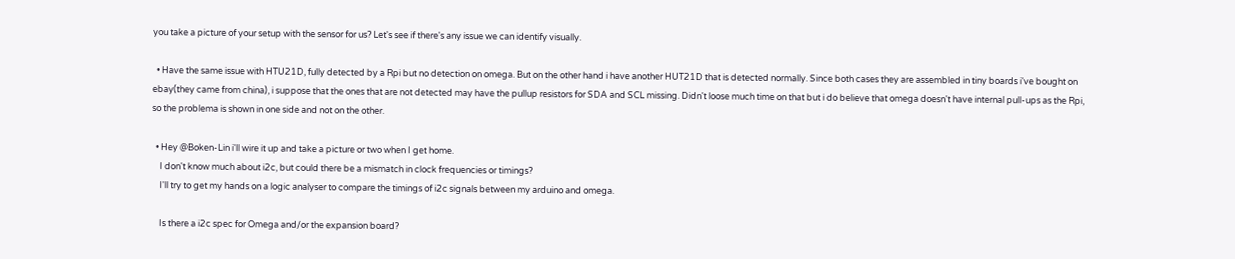you take a picture of your setup with the sensor for us? Let's see if there's any issue we can identify visually.

  • Have the same issue with HTU21D, fully detected by a Rpi but no detection on omega. But on the other hand i have another HUT21D that is detected normally. Since both cases they are assembled in tiny boards i've bought on ebay(they came from china), i suppose that the ones that are not detected may have the pullup resistors for SDA and SCL missing. Didn't loose much time on that but i do believe that omega doesn't have internal pull-ups as the Rpi, so the problema is shown in one side and not on the other.

  • Hey @Boken-Lin i'll wire it up and take a picture or two when I get home.
    I don't know much about i2c, but could there be a mismatch in clock frequencies or timings?
    I'll try to get my hands on a logic analyser to compare the timings of i2c signals between my arduino and omega.

    Is there a i2c spec for Omega and/or the expansion board?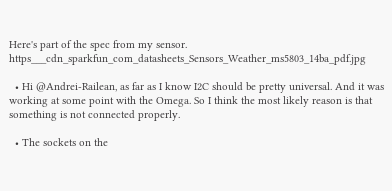Here's part of the spec from my sensor. https___cdn_sparkfun_com_datasheets_Sensors_Weather_ms5803_14ba_pdf.jpg

  • Hi @Andrei-Railean, as far as I know I2C should be pretty universal. And it was working at some point with the Omega. So I think the most likely reason is that something is not connected properly.

  • The sockets on the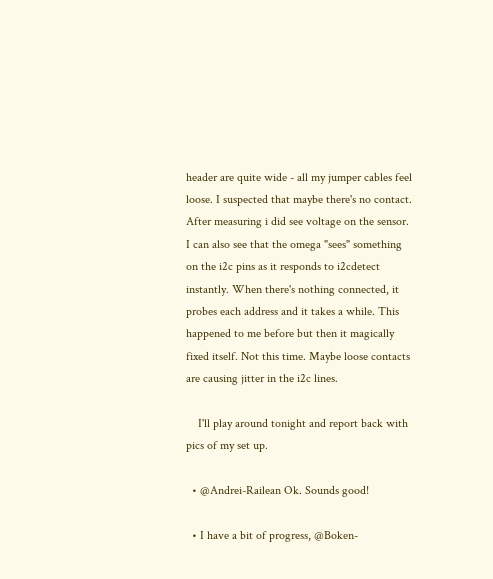header are quite wide - all my jumper cables feel loose. I suspected that maybe there's no contact. After measuring i did see voltage on the sensor. I can also see that the omega "sees" something on the i2c pins as it responds to i2cdetect instantly. When there's nothing connected, it probes each address and it takes a while. This happened to me before but then it magically fixed itself. Not this time. Maybe loose contacts are causing jitter in the i2c lines.

    I'll play around tonight and report back with pics of my set up.

  • @Andrei-Railean Ok. Sounds good!

  • I have a bit of progress, @Boken-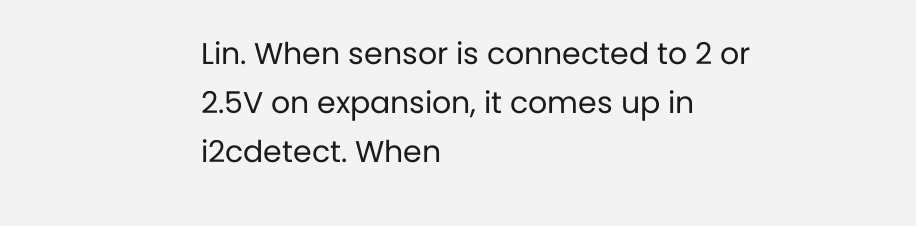Lin. When sensor is connected to 2 or 2.5V on expansion, it comes up in i2cdetect. When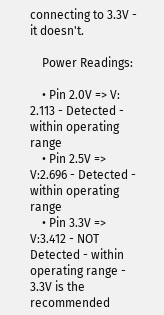connecting to 3.3V - it doesn't.

    Power Readings:

    • Pin 2.0V => V: 2.113 - Detected - within operating range
    • Pin 2.5V => V:2.696 - Detected - within operating range
    • Pin 3.3V => V:3.412 - NOT Detected - within operating range - 3.3V is the recommended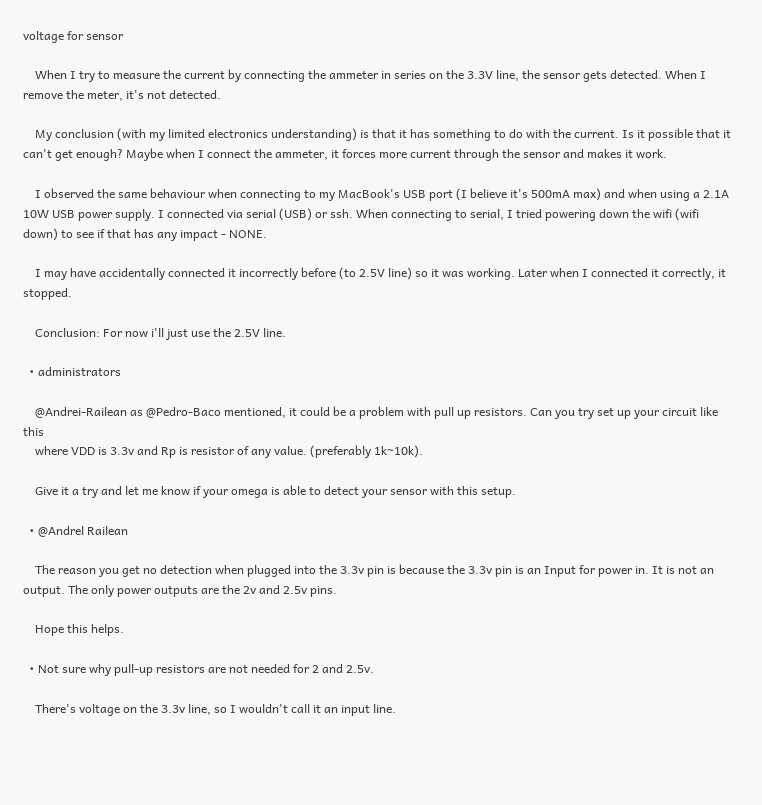voltage for sensor

    When I try to measure the current by connecting the ammeter in series on the 3.3V line, the sensor gets detected. When I remove the meter, it's not detected.

    My conclusion (with my limited electronics understanding) is that it has something to do with the current. Is it possible that it can't get enough? Maybe when I connect the ammeter, it forces more current through the sensor and makes it work.

    I observed the same behaviour when connecting to my MacBook's USB port (I believe it's 500mA max) and when using a 2.1A 10W USB power supply. I connected via serial (USB) or ssh. When connecting to serial, I tried powering down the wifi (wifi down) to see if that has any impact - NONE.

    I may have accidentally connected it incorrectly before (to 2.5V line) so it was working. Later when I connected it correctly, it stopped.

    Conclusion: For now i'll just use the 2.5V line.

  • administrators

    @Andrei-Railean as @Pedro-Baco mentioned, it could be a problem with pull up resistors. Can you try set up your circuit like this
    where VDD is 3.3v and Rp is resistor of any value. (preferably 1k~10k).

    Give it a try and let me know if your omega is able to detect your sensor with this setup.

  • @Andrel Railean

    The reason you get no detection when plugged into the 3.3v pin is because the 3.3v pin is an Input for power in. It is not an output. The only power outputs are the 2v and 2.5v pins.

    Hope this helps.

  • Not sure why pull-up resistors are not needed for 2 and 2.5v.

    There's voltage on the 3.3v line, so I wouldn't call it an input line.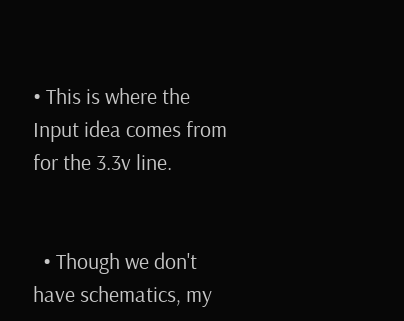• This is where the Input idea comes from for the 3.3v line.


  • Though we don't have schematics, my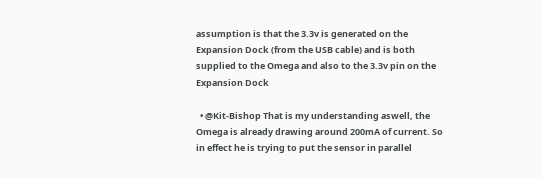assumption is that the 3.3v is generated on the Expansion Dock (from the USB cable) and is both supplied to the Omega and also to the 3.3v pin on the Expansion Dock

  • @Kit-Bishop That is my understanding aswell, the Omega is already drawing around 200mA of current. So in effect he is trying to put the sensor in parallel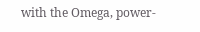with the Omega, power-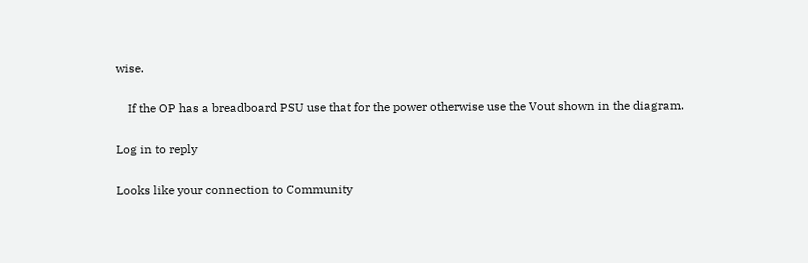wise.

    If the OP has a breadboard PSU use that for the power otherwise use the Vout shown in the diagram.

Log in to reply

Looks like your connection to Community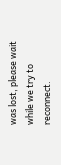was lost, please wait while we try to reconnect.